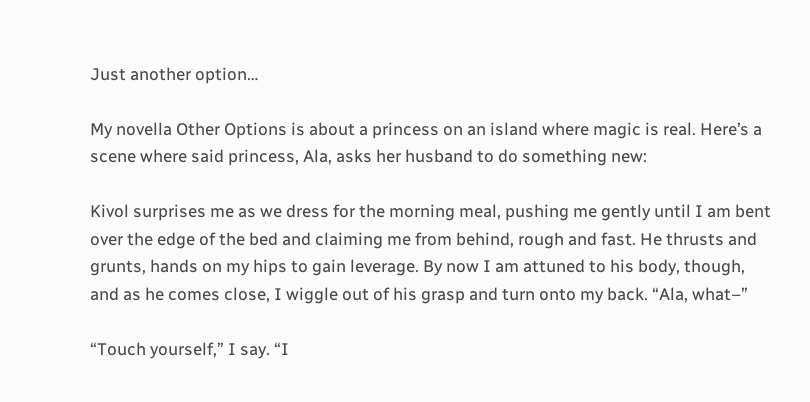Just another option…

My novella Other Options is about a princess on an island where magic is real. Here’s a scene where said princess, Ala, asks her husband to do something new:

Kivol surprises me as we dress for the morning meal, pushing me gently until I am bent over the edge of the bed and claiming me from behind, rough and fast. He thrusts and grunts, hands on my hips to gain leverage. By now I am attuned to his body, though, and as he comes close, I wiggle out of his grasp and turn onto my back. “Ala, what–”

“Touch yourself,” I say. “I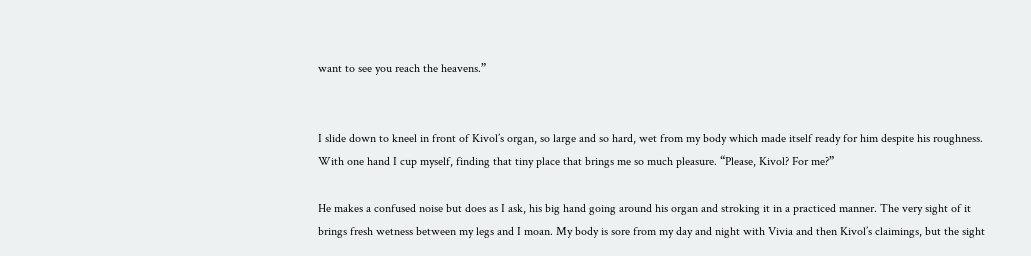want to see you reach the heavens.”


I slide down to kneel in front of Kivol’s organ, so large and so hard, wet from my body which made itself ready for him despite his roughness. With one hand I cup myself, finding that tiny place that brings me so much pleasure. “Please, Kivol? For me?”

He makes a confused noise but does as I ask, his big hand going around his organ and stroking it in a practiced manner. The very sight of it brings fresh wetness between my legs and I moan. My body is sore from my day and night with Vivia and then Kivol’s claimings, but the sight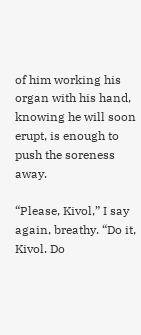of him working his organ with his hand, knowing he will soon erupt, is enough to push the soreness away.

“Please, Kivol,” I say again, breathy. “Do it, Kivol. Do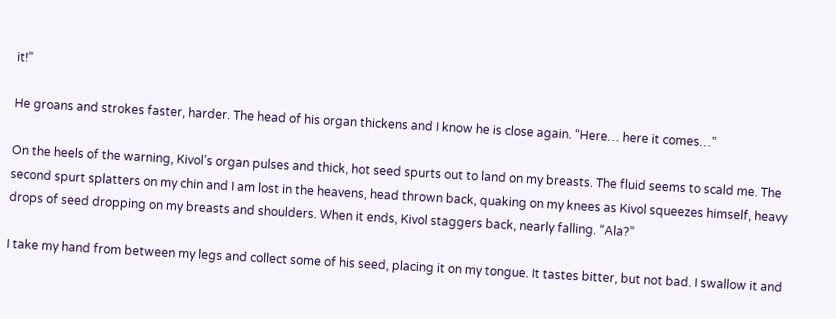it!”

He groans and strokes faster, harder. The head of his organ thickens and I know he is close again. “Here… here it comes…”

On the heels of the warning, Kivol’s organ pulses and thick, hot seed spurts out to land on my breasts. The fluid seems to scald me. The second spurt splatters on my chin and I am lost in the heavens, head thrown back, quaking on my knees as Kivol squeezes himself, heavy drops of seed dropping on my breasts and shoulders. When it ends, Kivol staggers back, nearly falling. “Ala?”

I take my hand from between my legs and collect some of his seed, placing it on my tongue. It tastes bitter, but not bad. I swallow it and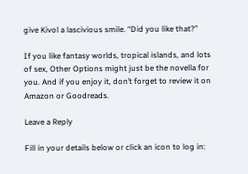give Kivol a lascivious smile. “Did you like that?”

If you like fantasy worlds, tropical islands, and lots of sex, Other Options might just be the novella for you. And if you enjoy it, don’t forget to review it on Amazon or Goodreads.

Leave a Reply

Fill in your details below or click an icon to log in: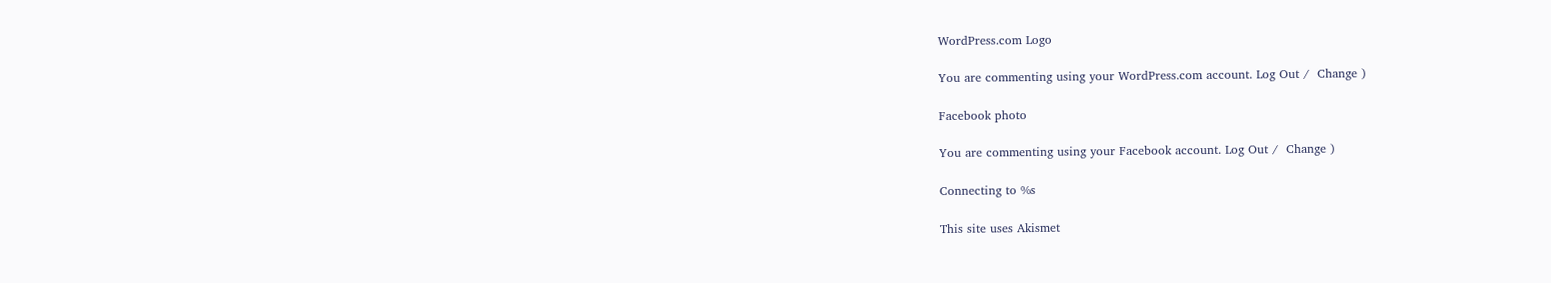WordPress.com Logo

You are commenting using your WordPress.com account. Log Out /  Change )

Facebook photo

You are commenting using your Facebook account. Log Out /  Change )

Connecting to %s

This site uses Akismet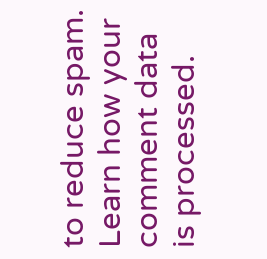to reduce spam. Learn how your comment data is processed.